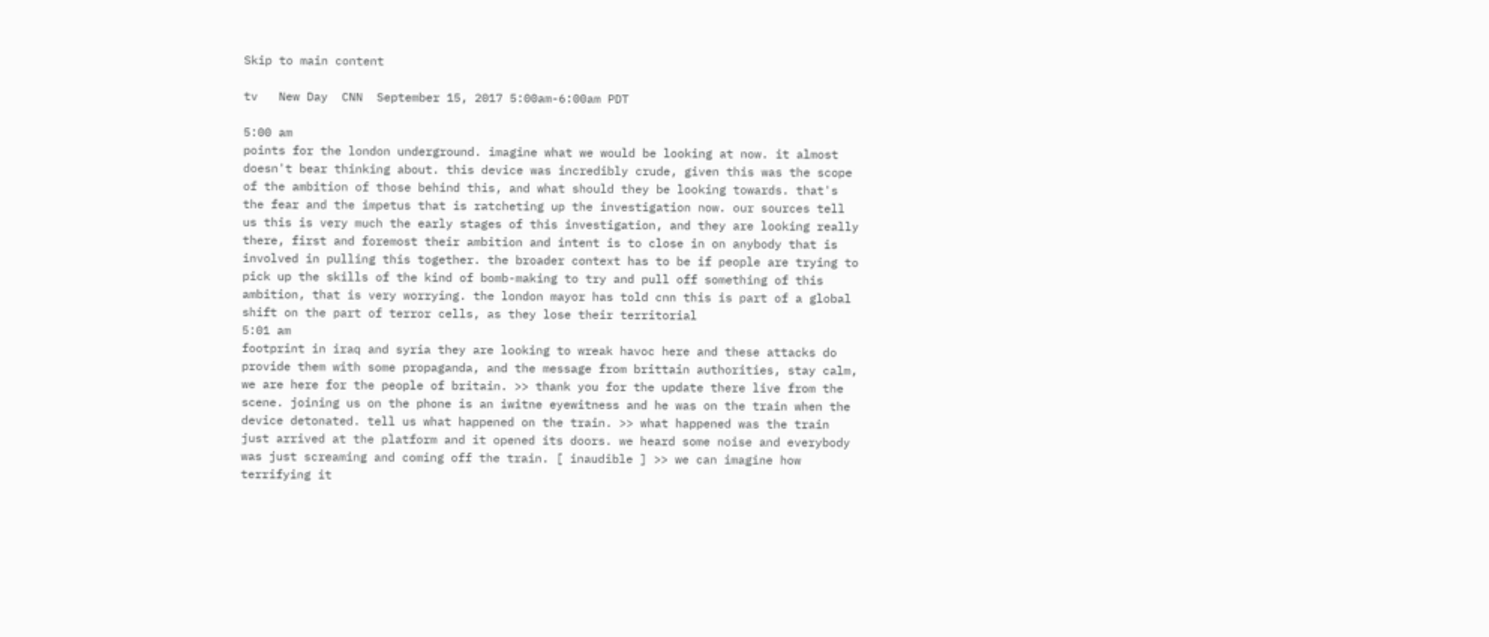Skip to main content

tv   New Day  CNN  September 15, 2017 5:00am-6:00am PDT

5:00 am
points for the london underground. imagine what we would be looking at now. it almost doesn't bear thinking about. this device was incredibly crude, given this was the scope of the ambition of those behind this, and what should they be looking towards. that's the fear and the impetus that is ratcheting up the investigation now. our sources tell us this is very much the early stages of this investigation, and they are looking really there, first and foremost their ambition and intent is to close in on anybody that is involved in pulling this together. the broader context has to be if people are trying to pick up the skills of the kind of bomb-making to try and pull off something of this ambition, that is very worrying. the london mayor has told cnn this is part of a global shift on the part of terror cells, as they lose their territorial
5:01 am
footprint in iraq and syria they are looking to wreak havoc here and these attacks do provide them with some propaganda, and the message from brittain authorities, stay calm, we are here for the people of britain. >> thank you for the update there live from the scene. joining us on the phone is an iwitne eyewitness and he was on the train when the device detonated. tell us what happened on the train. >> what happened was the train just arrived at the platform and it opened its doors. we heard some noise and everybody was just screaming and coming off the train. [ inaudible ] >> we can imagine how terrifying it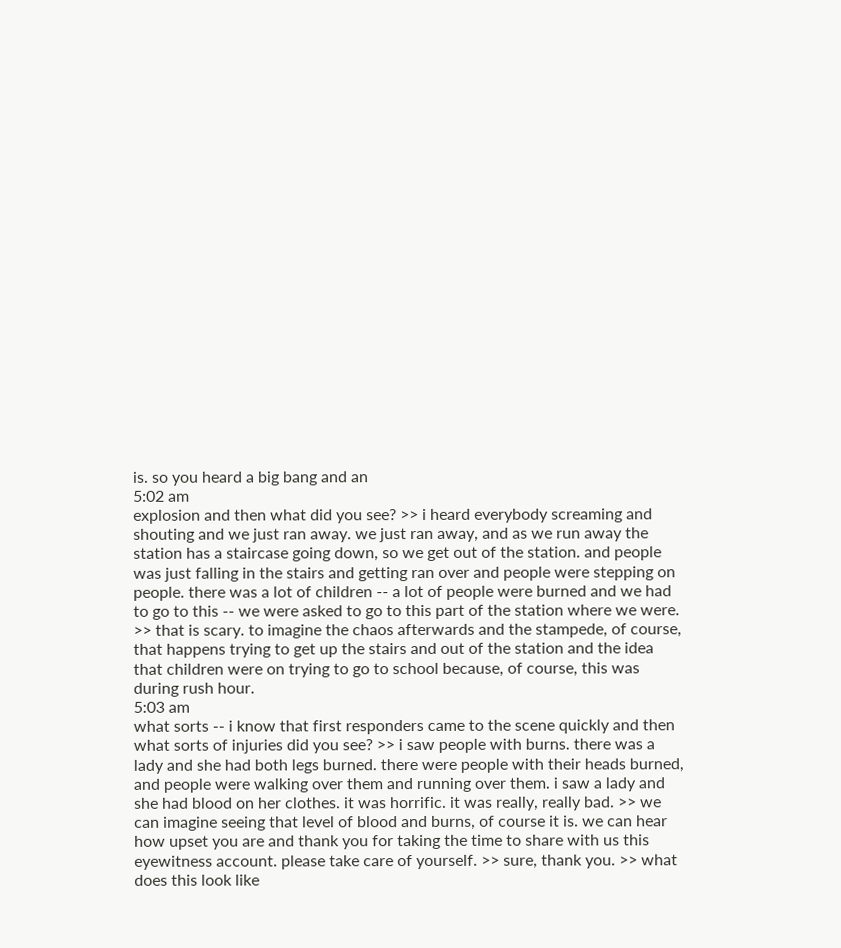is. so you heard a big bang and an
5:02 am
explosion and then what did you see? >> i heard everybody screaming and shouting and we just ran away. we just ran away, and as we run away the station has a staircase going down, so we get out of the station. and people was just falling in the stairs and getting ran over and people were stepping on people. there was a lot of children -- a lot of people were burned and we had to go to this -- we were asked to go to this part of the station where we were. >> that is scary. to imagine the chaos afterwards and the stampede, of course, that happens trying to get up the stairs and out of the station and the idea that children were on trying to go to school because, of course, this was during rush hour.
5:03 am
what sorts -- i know that first responders came to the scene quickly and then what sorts of injuries did you see? >> i saw people with burns. there was a lady and she had both legs burned. there were people with their heads burned, and people were walking over them and running over them. i saw a lady and she had blood on her clothes. it was horrific. it was really, really bad. >> we can imagine seeing that level of blood and burns, of course it is. we can hear how upset you are and thank you for taking the time to share with us this eyewitness account. please take care of yourself. >> sure, thank you. >> what does this look like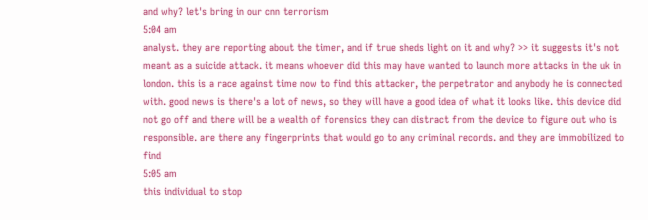and why? let's bring in our cnn terrorism
5:04 am
analyst. they are reporting about the timer, and if true sheds light on it and why? >> it suggests it's not meant as a suicide attack. it means whoever did this may have wanted to launch more attacks in the uk in london. this is a race against time now to find this attacker, the perpetrator and anybody he is connected with. good news is there's a lot of news, so they will have a good idea of what it looks like. this device did not go off and there will be a wealth of forensics they can distract from the device to figure out who is responsible. are there any fingerprints that would go to any criminal records. and they are immobilized to find
5:05 am
this individual to stop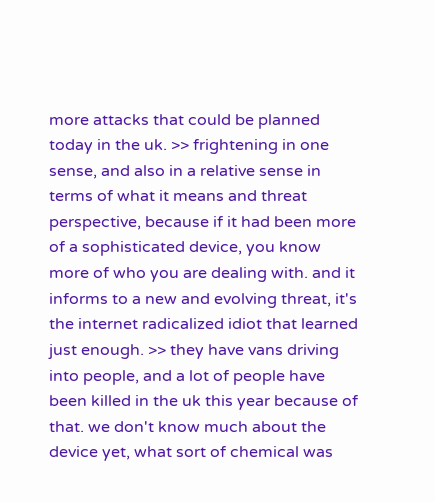more attacks that could be planned today in the uk. >> frightening in one sense, and also in a relative sense in terms of what it means and threat perspective, because if it had been more of a sophisticated device, you know more of who you are dealing with. and it informs to a new and evolving threat, it's the internet radicalized idiot that learned just enough. >> they have vans driving into people, and a lot of people have been killed in the uk this year because of that. we don't know much about the device yet, what sort of chemical was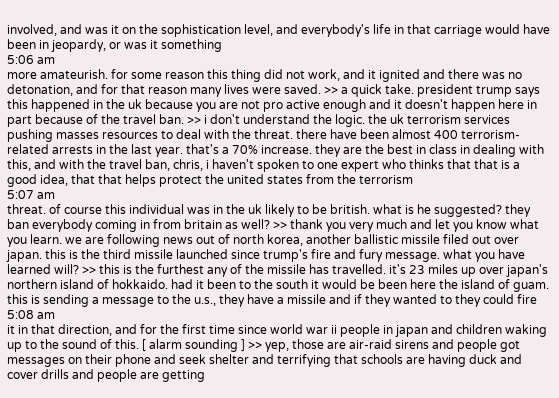involved, and was it on the sophistication level, and everybody's life in that carriage would have been in jeopardy, or was it something
5:06 am
more amateurish. for some reason this thing did not work, and it ignited and there was no detonation, and for that reason many lives were saved. >> a quick take. president trump says this happened in the uk because you are not pro active enough and it doesn't happen here in part because of the travel ban. >> i don't understand the logic. the uk terrorism services pushing masses resources to deal with the threat. there have been almost 400 terrorism-related arrests in the last year. that's a 70% increase. they are the best in class in dealing with this, and with the travel ban, chris, i haven't spoken to one expert who thinks that that is a good idea, that that helps protect the united states from the terrorism
5:07 am
threat. of course this individual was in the uk likely to be british. what is he suggested? they ban everybody coming in from britain as well? >> thank you very much and let you know what you learn. we are following news out of north korea, another ballistic missile filed out over japan. this is the third missile launched since trump's fire and fury message. what you have learned will? >> this is the furthest any of the missile has travelled. it's 23 miles up over japan's northern island of hokkaido. had it been to the south it would be been here the island of guam. this is sending a message to the u.s., they have a missile and if they wanted to they could fire
5:08 am
it in that direction, and for the first time since world war ii people in japan and children waking up to the sound of this. [ alarm sounding ] >> yep, those are air-raid sirens and people got messages on their phone and seek shelter and terrifying that schools are having duck and cover drills and people are getting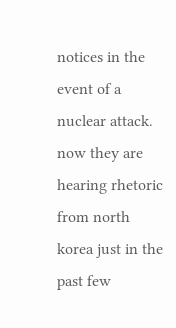notices in the event of a nuclear attack. now they are hearing rhetoric from north korea just in the past few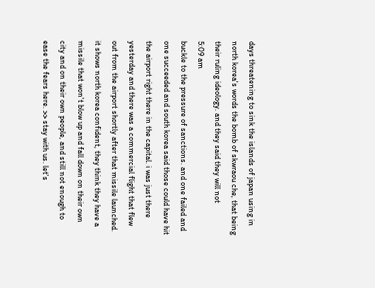days threatening to sink the islands of japan using in north korea's words the bomb of skwraou che, that being their ruling ideology. and they said they will not
5:09 am
buckle to the pressure of sanctions. and one failed and one succeeded and south korea said those could have hit the airport right there in the capital. i was just there yesterday and there was a commercial flight that flew out from the airport shortly after that missile launched. it shows north korea confident, they think they have a missile that won't blow up and fall down on their own city and on their own people, and still not enough to ease the fears here. >> stay with us. let's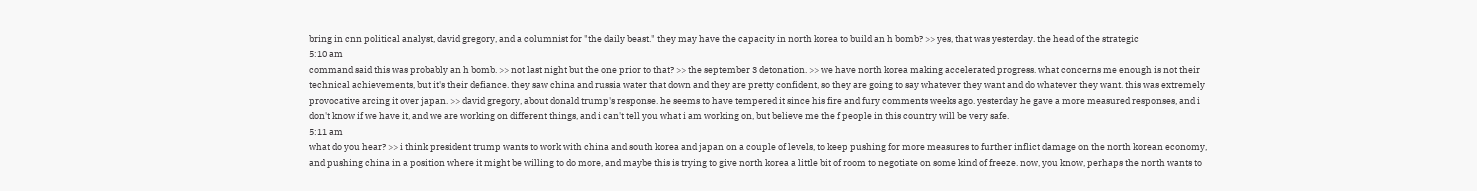bring in cnn political analyst, david gregory, and a columnist for "the daily beast." they may have the capacity in north korea to build an h bomb? >> yes, that was yesterday. the head of the strategic
5:10 am
command said this was probably an h bomb. >> not last night but the one prior to that? >> the september 3 detonation. >> we have north korea making accelerated progress. what concerns me enough is not their technical achievements, but it's their defiance. they saw china and russia water that down and they are pretty confident, so they are going to say whatever they want and do whatever they want. this was extremely provocative arcing it over japan. >> david gregory, about donald trump's response. he seems to have tempered it since his fire and fury comments weeks ago. yesterday he gave a more measured responses, and i don't know if we have it, and we are working on different things, and i can't tell you what i am working on, but believe me the f people in this country will be very safe.
5:11 am
what do you hear? >> i think president trump wants to work with china and south korea and japan on a couple of levels, to keep pushing for more measures to further inflict damage on the north korean economy, and pushing china in a position where it might be willing to do more, and maybe this is trying to give north korea a little bit of room to negotiate on some kind of freeze. now, you know, perhaps the north wants to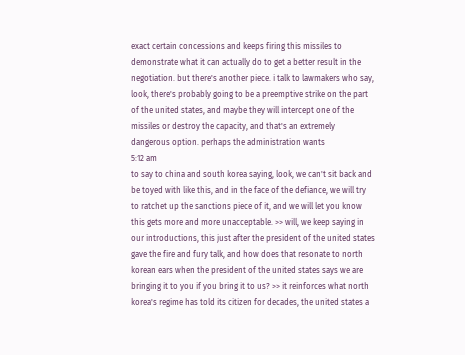exact certain concessions and keeps firing this missiles to demonstrate what it can actually do to get a better result in the negotiation. but there's another piece. i talk to lawmakers who say, look, there's probably going to be a preemptive strike on the part of the united states, and maybe they will intercept one of the missiles or destroy the capacity, and that's an extremely dangerous option. perhaps the administration wants
5:12 am
to say to china and south korea saying, look, we can't sit back and be toyed with like this, and in the face of the defiance, we will try to ratchet up the sanctions piece of it, and we will let you know this gets more and more unacceptable. >> will, we keep saying in our introductions, this just after the president of the united states gave the fire and fury talk, and how does that resonate to north korean ears when the president of the united states says we are bringing it to you if you bring it to us? >> it reinforces what north korea's regime has told its citizen for decades, the united states a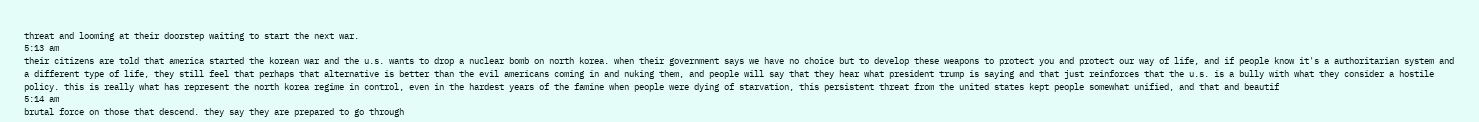threat and looming at their doorstep waiting to start the next war.
5:13 am
their citizens are told that america started the korean war and the u.s. wants to drop a nuclear bomb on north korea. when their government says we have no choice but to develop these weapons to protect you and protect our way of life, and if people know it's a authoritarian system and a different type of life, they still feel that perhaps that alternative is better than the evil americans coming in and nuking them, and people will say that they hear what president trump is saying and that just reinforces that the u.s. is a bully with what they consider a hostile policy. this is really what has represent the north korea regime in control, even in the hardest years of the famine when people were dying of starvation, this persistent threat from the united states kept people somewhat unified, and that and beautif
5:14 am
brutal force on those that descend. they say they are prepared to go through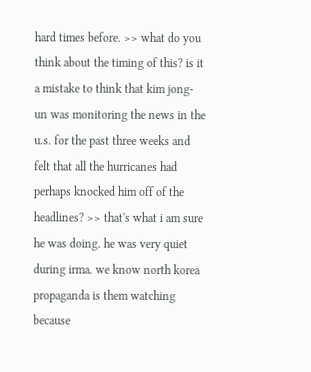hard times before. >> what do you think about the timing of this? is it a mistake to think that kim jong-un was monitoring the news in the u.s. for the past three weeks and felt that all the hurricanes had perhaps knocked him off of the headlines? >> that's what i am sure he was doing. he was very quiet during irma. we know north korea propaganda is them watching because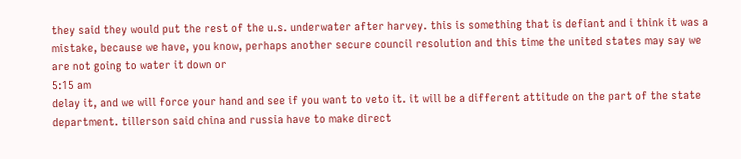they said they would put the rest of the u.s. underwater after harvey. this is something that is defiant and i think it was a mistake, because we have, you know, perhaps another secure council resolution and this time the united states may say we are not going to water it down or
5:15 am
delay it, and we will force your hand and see if you want to veto it. it will be a different attitude on the part of the state department. tillerson said china and russia have to make direct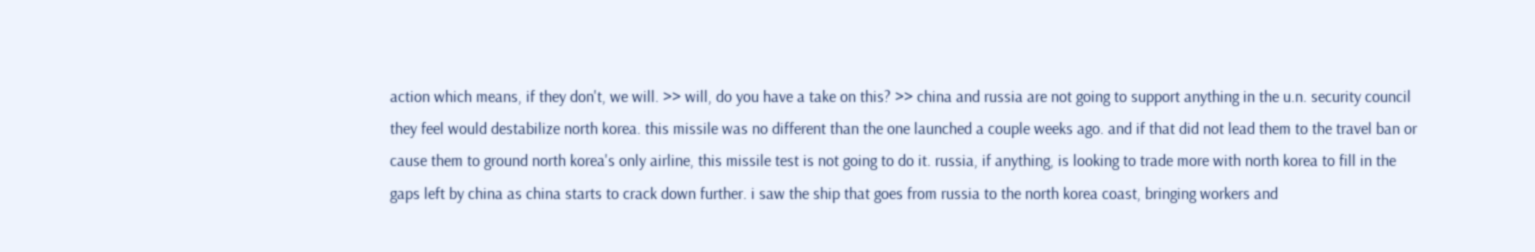action which means, if they don't, we will. >> will, do you have a take on this? >> china and russia are not going to support anything in the u.n. security council they feel would destabilize north korea. this missile was no different than the one launched a couple weeks ago. and if that did not lead them to the travel ban or cause them to ground north korea's only airline, this missile test is not going to do it. russia, if anything, is looking to trade more with north korea to fill in the gaps left by china as china starts to crack down further. i saw the ship that goes from russia to the north korea coast, bringing workers and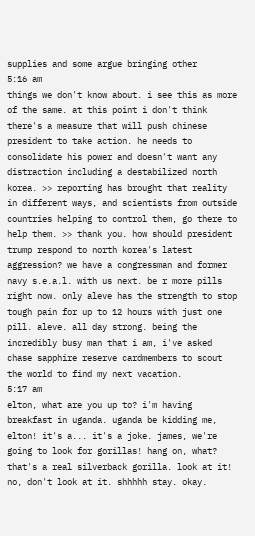supplies and some argue bringing other
5:16 am
things we don't know about. i see this as more of the same. at this point i don't think there's a measure that will push chinese president to take action. he needs to consolidate his power and doesn't want any distraction including a destabilized north korea. >> reporting has brought that reality in different ways, and scientists from outside countries helping to control them, go there to help them. >> thank you. how should president trump respond to north korea's latest aggression? we have a congressman and former navy s.e.a.l. with us next. be r more pills right now. only aleve has the strength to stop tough pain for up to 12 hours with just one pill. aleve. all day strong. being the incredibly busy man that i am, i've asked chase sapphire reserve cardmembers to scout the world to find my next vacation.
5:17 am
elton, what are you up to? i'm having breakfast in uganda. uganda be kidding me, elton! it's a... it's a joke. james, we're going to look for gorillas! hang on, what? that's a real silverback gorilla. look at it! no, don't look at it. shhhhh stay. okay.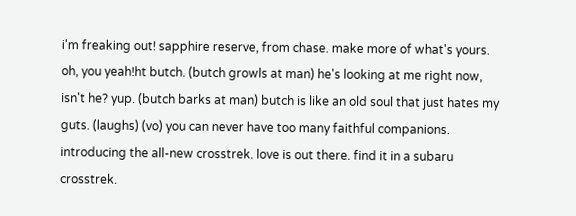i'm freaking out! sapphire reserve, from chase. make more of what's yours. oh, you yeah!ht butch. (butch growls at man) he's looking at me right now, isn't he? yup. (butch barks at man) butch is like an old soul that just hates my guts. (laughs) (vo) you can never have too many faithful companions. introducing the all-new crosstrek. love is out there. find it in a subaru crosstrek.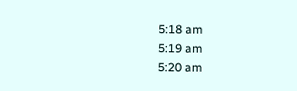5:18 am
5:19 am
5:20 am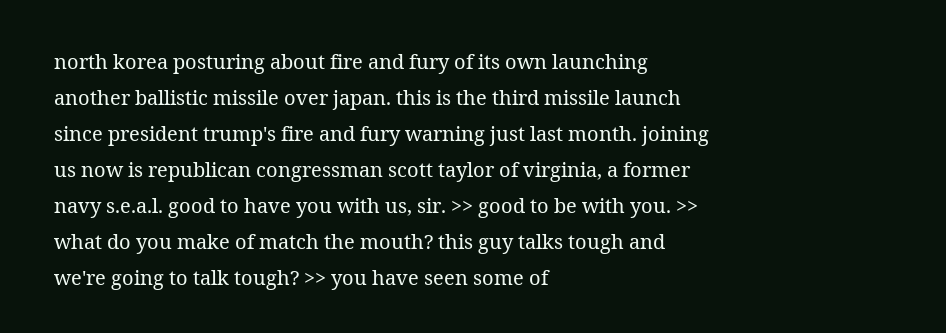north korea posturing about fire and fury of its own launching another ballistic missile over japan. this is the third missile launch since president trump's fire and fury warning just last month. joining us now is republican congressman scott taylor of virginia, a former navy s.e.a.l. good to have you with us, sir. >> good to be with you. >> what do you make of match the mouth? this guy talks tough and we're going to talk tough? >> you have seen some of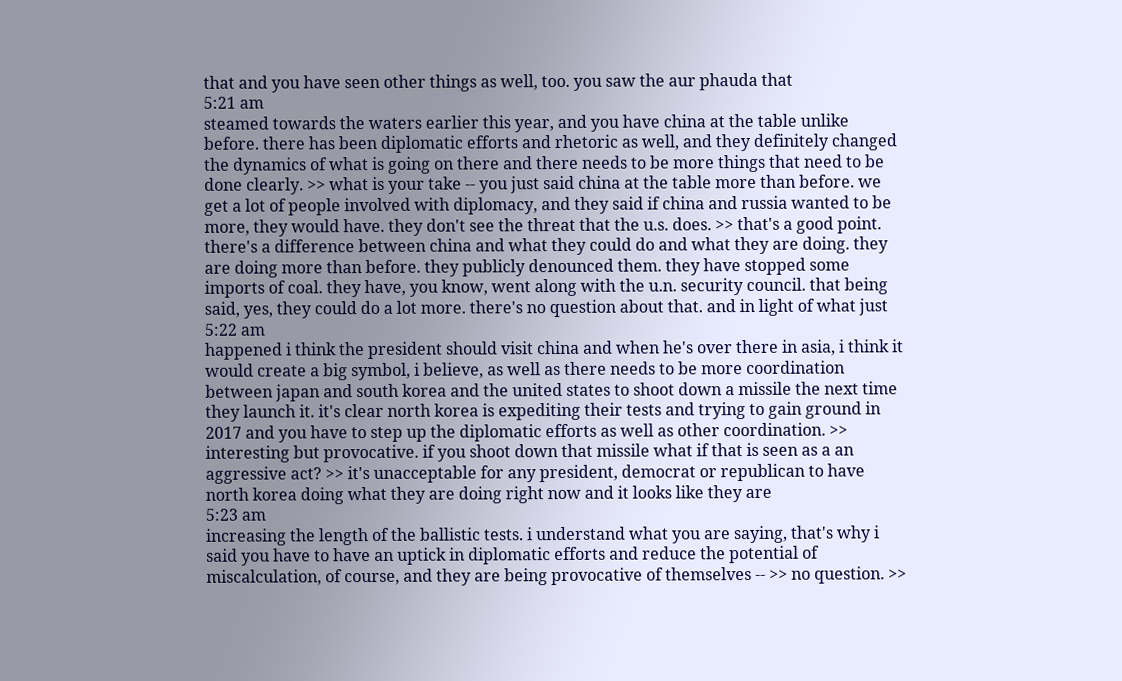that and you have seen other things as well, too. you saw the aur phauda that
5:21 am
steamed towards the waters earlier this year, and you have china at the table unlike before. there has been diplomatic efforts and rhetoric as well, and they definitely changed the dynamics of what is going on there and there needs to be more things that need to be done clearly. >> what is your take -- you just said china at the table more than before. we get a lot of people involved with diplomacy, and they said if china and russia wanted to be more, they would have. they don't see the threat that the u.s. does. >> that's a good point. there's a difference between china and what they could do and what they are doing. they are doing more than before. they publicly denounced them. they have stopped some imports of coal. they have, you know, went along with the u.n. security council. that being said, yes, they could do a lot more. there's no question about that. and in light of what just
5:22 am
happened i think the president should visit china and when he's over there in asia, i think it would create a big symbol, i believe, as well as there needs to be more coordination between japan and south korea and the united states to shoot down a missile the next time they launch it. it's clear north korea is expediting their tests and trying to gain ground in 2017 and you have to step up the diplomatic efforts as well as other coordination. >> interesting but provocative. if you shoot down that missile what if that is seen as a an aggressive act? >> it's unacceptable for any president, democrat or republican to have north korea doing what they are doing right now and it looks like they are
5:23 am
increasing the length of the ballistic tests. i understand what you are saying, that's why i said you have to have an uptick in diplomatic efforts and reduce the potential of miscalculation, of course, and they are being provocative of themselves -- >> no question. >>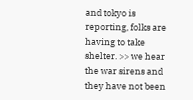and tokyo is reporting, folks are having to take shelter. >> we hear the war sirens and they have not been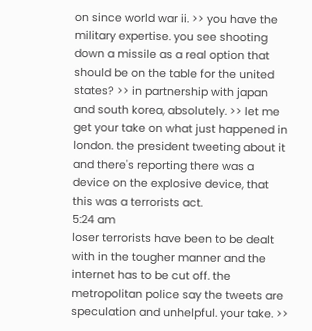on since world war ii. >> you have the military expertise. you see shooting down a missile as a real option that should be on the table for the united states? >> in partnership with japan and south korea, absolutely. >> let me get your take on what just happened in london. the president tweeting about it and there's reporting there was a device on the explosive device, that this was a terrorists act.
5:24 am
loser terrorists have been to be dealt with in the tougher manner and the internet has to be cut off. the metropolitan police say the tweets are speculation and unhelpful. your take. >>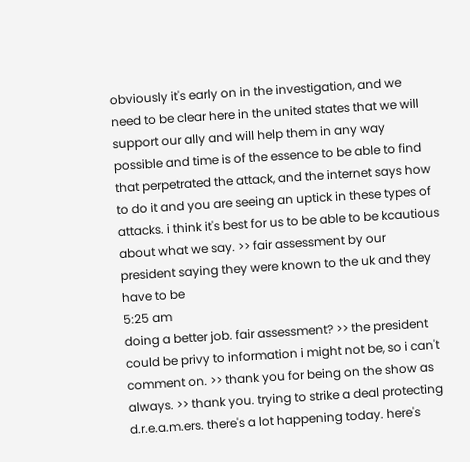obviously it's early on in the investigation, and we need to be clear here in the united states that we will support our ally and will help them in any way possible and time is of the essence to be able to find that perpetrated the attack, and the internet says how to do it and you are seeing an uptick in these types of attacks. i think it's best for us to be able to be kcautious about what we say. >> fair assessment by our president saying they were known to the uk and they have to be
5:25 am
doing a better job. fair assessment? >> the president could be privy to information i might not be, so i can't comment on. >> thank you for being on the show as always. >> thank you. trying to strike a deal protecting d.r.e.a.m.ers. there's a lot happening today. here's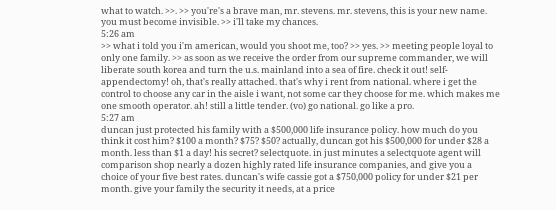what to watch. >>. >> you're's a brave man, mr. stevens. mr. stevens, this is your new name. you must become invisible. >> i'll take my chances.
5:26 am
>> what i told you i'm american, would you shoot me, too? >> yes. >> meeting people loyal to only one family. >> as soon as we receive the order from our supreme commander, we will liberate south korea and turn the u.s. mainland into a sea of fire. check it out! self-appendectomy! oh, that's really attached. that's why i rent from national. where i get the control to choose any car in the aisle i want, not some car they choose for me. which makes me one smooth operator. ah! still a little tender. (vo) go national. go like a pro.
5:27 am
duncan just protected his family with a $500,000 life insurance policy. how much do you think it cost him? $100 a month? $75? $50? actually, duncan got his $500,000 for under $28 a month. less than $1 a day! his secret? selectquote. in just minutes a selectquote agent will comparison shop nearly a dozen highly rated life insurance companies, and give you a choice of your five best rates. duncan's wife cassie got a $750,000 policy for under $21 per month. give your family the security it needs, at a price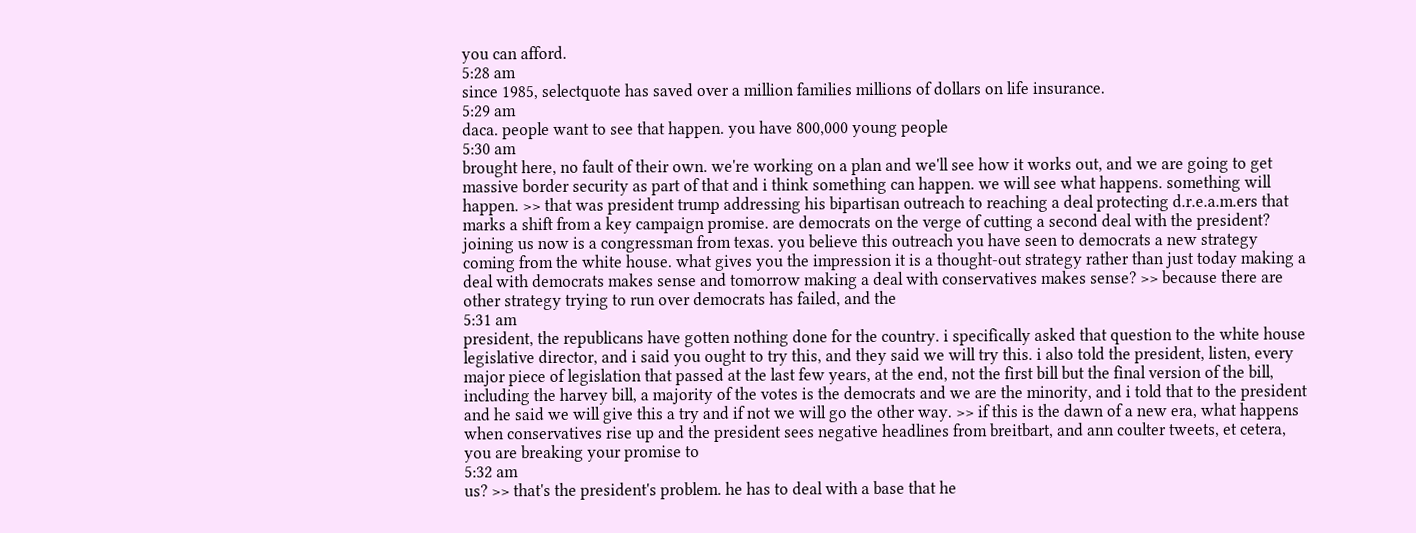you can afford.
5:28 am
since 1985, selectquote has saved over a million families millions of dollars on life insurance.
5:29 am
daca. people want to see that happen. you have 800,000 young people
5:30 am
brought here, no fault of their own. we're working on a plan and we'll see how it works out, and we are going to get massive border security as part of that and i think something can happen. we will see what happens. something will happen. >> that was president trump addressing his bipartisan outreach to reaching a deal protecting d.r.e.a.m.ers that marks a shift from a key campaign promise. are democrats on the verge of cutting a second deal with the president? joining us now is a congressman from texas. you believe this outreach you have seen to democrats a new strategy coming from the white house. what gives you the impression it is a thought-out strategy rather than just today making a deal with democrats makes sense and tomorrow making a deal with conservatives makes sense? >> because there are other strategy trying to run over democrats has failed, and the
5:31 am
president, the republicans have gotten nothing done for the country. i specifically asked that question to the white house legislative director, and i said you ought to try this, and they said we will try this. i also told the president, listen, every major piece of legislation that passed at the last few years, at the end, not the first bill but the final version of the bill, including the harvey bill, a majority of the votes is the democrats and we are the minority, and i told that to the president and he said we will give this a try and if not we will go the other way. >> if this is the dawn of a new era, what happens when conservatives rise up and the president sees negative headlines from breitbart, and ann coulter tweets, et cetera, you are breaking your promise to
5:32 am
us? >> that's the president's problem. he has to deal with a base that he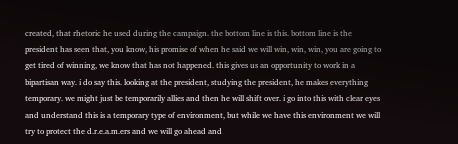created, that rhetoric he used during the campaign. the bottom line is this. bottom line is the president has seen that, you know, his promise of when he said we will win, win, win, you are going to get tired of winning, we know that has not happened. this gives us an opportunity to work in a bipartisan way. i do say this. looking at the president, studying the president, he makes everything temporary. we might just be temporarily allies and then he will shift over. i go into this with clear eyes and understand this is a temporary type of environment, but while we have this environment we will try to protect the d.r.e.a.m.ers and we will go ahead and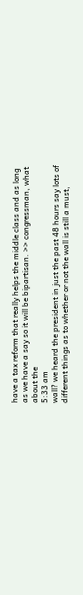have a tax reform that really helps the middle class and as long as we have a say so it will be bipartisan. >> congressman, what about the
5:33 am
wall? we heard the president in just the past 48 hours say lots of different things as to whether or not the wall is still a must,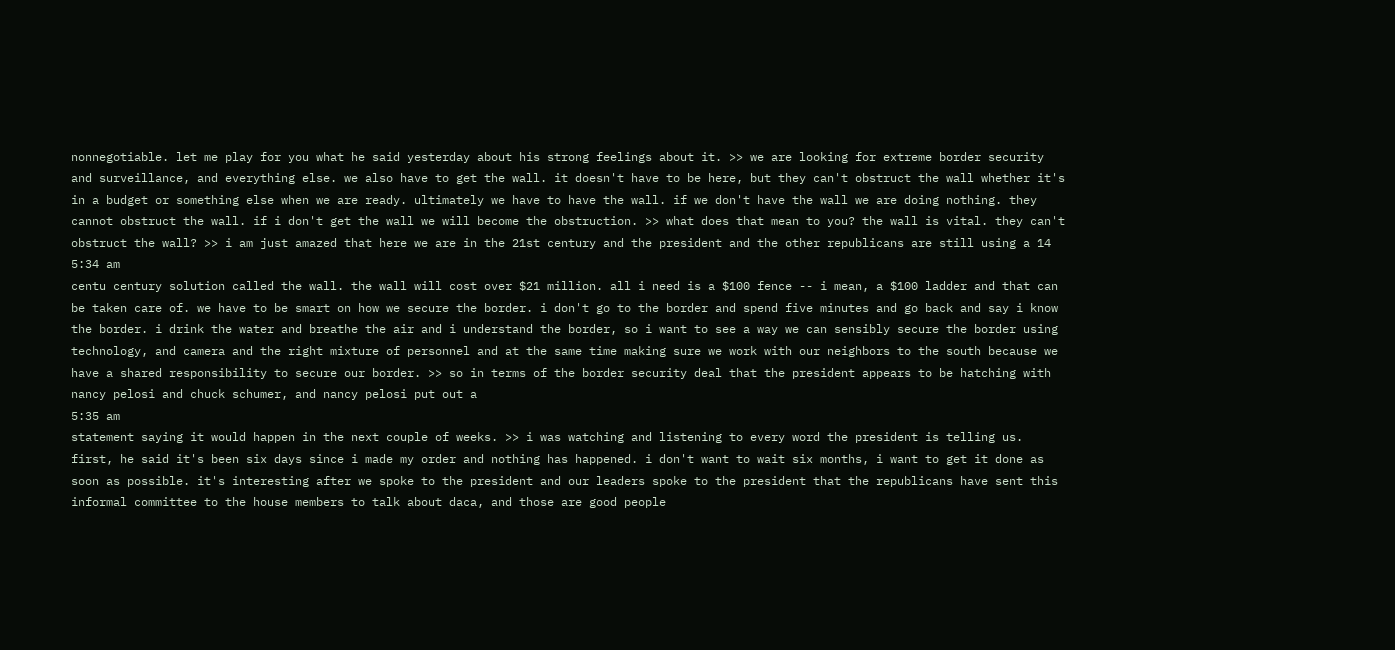nonnegotiable. let me play for you what he said yesterday about his strong feelings about it. >> we are looking for extreme border security and surveillance, and everything else. we also have to get the wall. it doesn't have to be here, but they can't obstruct the wall whether it's in a budget or something else when we are ready. ultimately we have to have the wall. if we don't have the wall we are doing nothing. they cannot obstruct the wall. if i don't get the wall we will become the obstruction. >> what does that mean to you? the wall is vital. they can't obstruct the wall? >> i am just amazed that here we are in the 21st century and the president and the other republicans are still using a 14
5:34 am
centu century solution called the wall. the wall will cost over $21 million. all i need is a $100 fence -- i mean, a $100 ladder and that can be taken care of. we have to be smart on how we secure the border. i don't go to the border and spend five minutes and go back and say i know the border. i drink the water and breathe the air and i understand the border, so i want to see a way we can sensibly secure the border using technology, and camera and the right mixture of personnel and at the same time making sure we work with our neighbors to the south because we have a shared responsibility to secure our border. >> so in terms of the border security deal that the president appears to be hatching with nancy pelosi and chuck schumer, and nancy pelosi put out a
5:35 am
statement saying it would happen in the next couple of weeks. >> i was watching and listening to every word the president is telling us. first, he said it's been six days since i made my order and nothing has happened. i don't want to wait six months, i want to get it done as soon as possible. it's interesting after we spoke to the president and our leaders spoke to the president that the republicans have sent this informal committee to the house members to talk about daca, and those are good people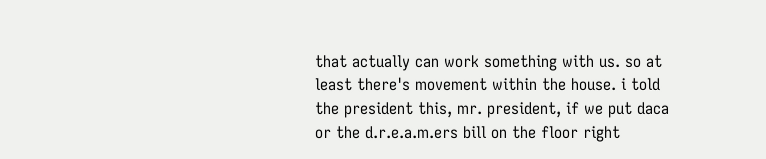that actually can work something with us. so at least there's movement within the house. i told the president this, mr. president, if we put daca or the d.r.e.a.m.ers bill on the floor right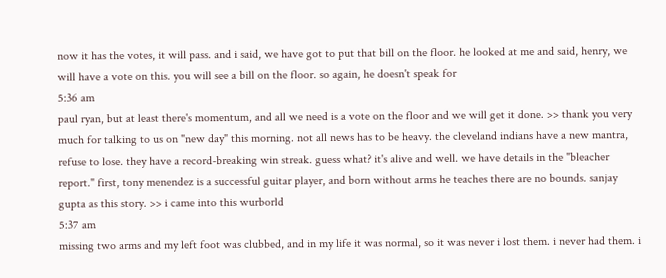now it has the votes, it will pass. and i said, we have got to put that bill on the floor. he looked at me and said, henry, we will have a vote on this. you will see a bill on the floor. so again, he doesn't speak for
5:36 am
paul ryan, but at least there's momentum, and all we need is a vote on the floor and we will get it done. >> thank you very much for talking to us on "new day" this morning. not all news has to be heavy. the cleveland indians have a new mantra, refuse to lose. they have a record-breaking win streak. guess what? it's alive and well. we have details in the "bleacher report." first, tony menendez is a successful guitar player, and born without arms he teaches there are no bounds. sanjay gupta as this story. >> i came into this wurborld
5:37 am
missing two arms and my left foot was clubbed, and in my life it was normal, so it was never i lost them. i never had them. i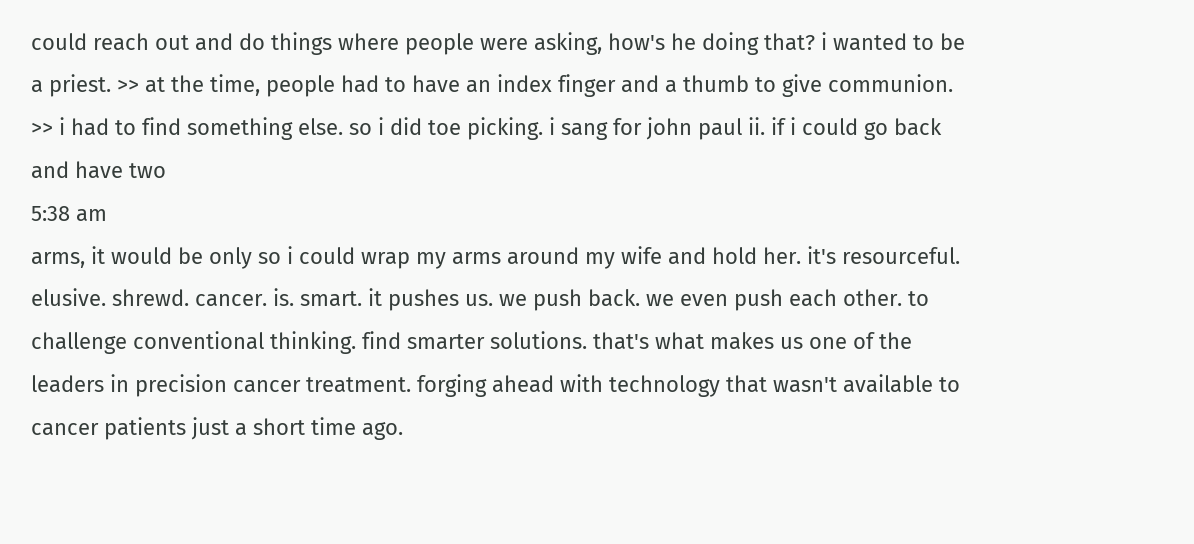could reach out and do things where people were asking, how's he doing that? i wanted to be a priest. >> at the time, people had to have an index finger and a thumb to give communion. >> i had to find something else. so i did toe picking. i sang for john paul ii. if i could go back and have two
5:38 am
arms, it would be only so i could wrap my arms around my wife and hold her. it's resourceful. elusive. shrewd. cancer. is. smart. it pushes us. we push back. we even push each other. to challenge conventional thinking. find smarter solutions. that's what makes us one of the leaders in precision cancer treatment. forging ahead with technology that wasn't available to cancer patients just a short time ago.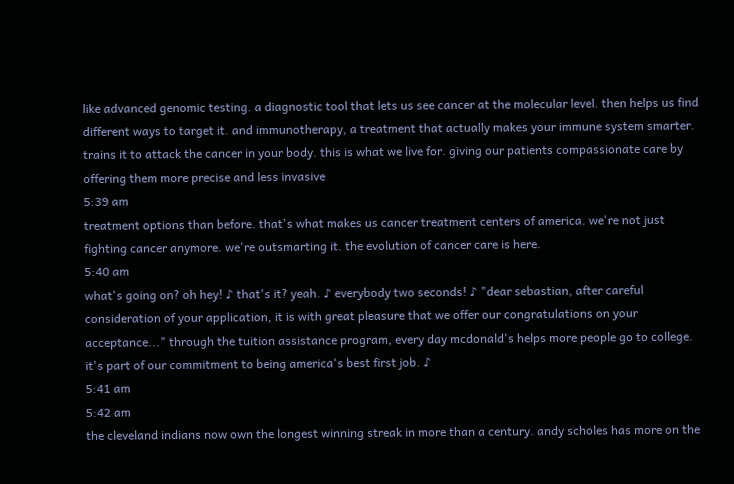like advanced genomic testing. a diagnostic tool that lets us see cancer at the molecular level. then helps us find different ways to target it. and immunotherapy, a treatment that actually makes your immune system smarter. trains it to attack the cancer in your body. this is what we live for. giving our patients compassionate care by offering them more precise and less invasive
5:39 am
treatment options than before. that's what makes us cancer treatment centers of america. we're not just fighting cancer anymore. we're outsmarting it. the evolution of cancer care is here.
5:40 am
what's going on? oh hey! ♪ that's it? yeah. ♪ everybody two seconds! ♪ "dear sebastian, after careful consideration of your application, it is with great pleasure that we offer our congratulations on your acceptance..." through the tuition assistance program, every day mcdonald's helps more people go to college. it's part of our commitment to being america's best first job. ♪
5:41 am
5:42 am
the cleveland indians now own the longest winning streak in more than a century. andy scholes has more on the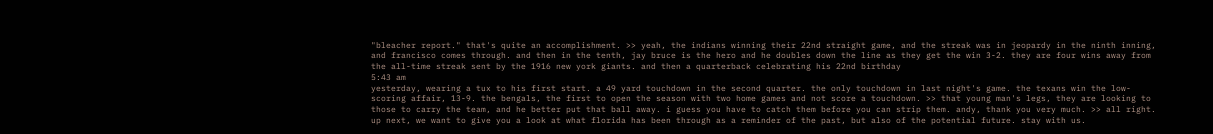"bleacher report." that's quite an accomplishment. >> yeah, the indians winning their 22nd straight game, and the streak was in jeopardy in the ninth inning, and francisco comes through. and then in the tenth, jay bruce is the hero and he doubles down the line as they get the win 3-2. they are four wins away from the all-time streak sent by the 1916 new york giants. and then a quarterback celebrating his 22nd birthday
5:43 am
yesterday, wearing a tux to his first start. a 49 yard touchdown in the second quarter. the only touchdown in last night's game. the texans win the low-scoring affair, 13-9. the bengals, the first to open the season with two home games and not score a touchdown. >> that young man's legs, they are looking to those to carry the team, and he better put that ball away. i guess you have to catch them before you can strip them. andy, thank you very much. >> all right. up next, we want to give you a look at what florida has been through as a reminder of the past, but also of the potential future. stay with us.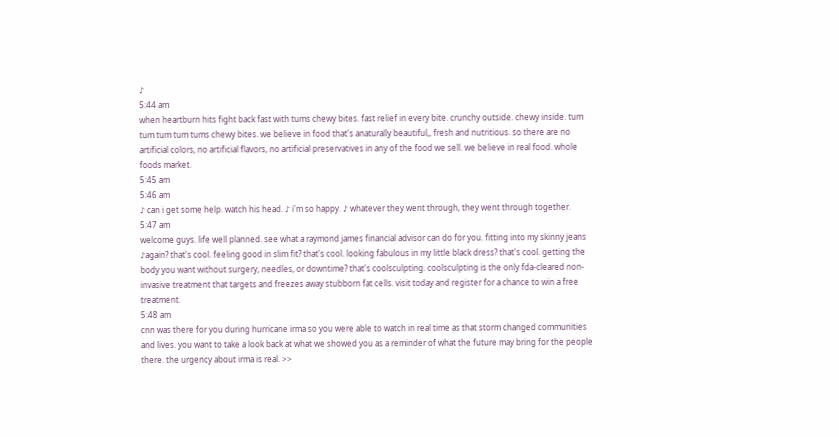♪
5:44 am
when heartburn hits fight back fast with tums chewy bites. fast relief in every bite. crunchy outside. chewy inside. tum tum tum tum tums chewy bites. we believe in food that's anaturally beautiful,, fresh and nutritious. so there are no artificial colors, no artificial flavors, no artificial preservatives in any of the food we sell. we believe in real food. whole foods market.
5:45 am
5:46 am
♪ can i get some help. watch his head. ♪ i'm so happy. ♪ whatever they went through, they went through together.
5:47 am
welcome guys. life well planned. see what a raymond james financial advisor can do for you. fitting into my skinny jeans ♪again? that's cool. feeling good in slim fit? that's cool. looking fabulous in my little black dress? that's cool. getting the body you want without surgery, needles, or downtime? that's coolsculpting. coolsculpting is the only fda-cleared non-invasive treatment that targets and freezes away stubborn fat cells. visit today and register for a chance to win a free treatment.
5:48 am
cnn was there for you during hurricane irma so you were able to watch in real time as that storm changed communities and lives. you want to take a look back at what we showed you as a reminder of what the future may bring for the people there. the urgency about irma is real. >>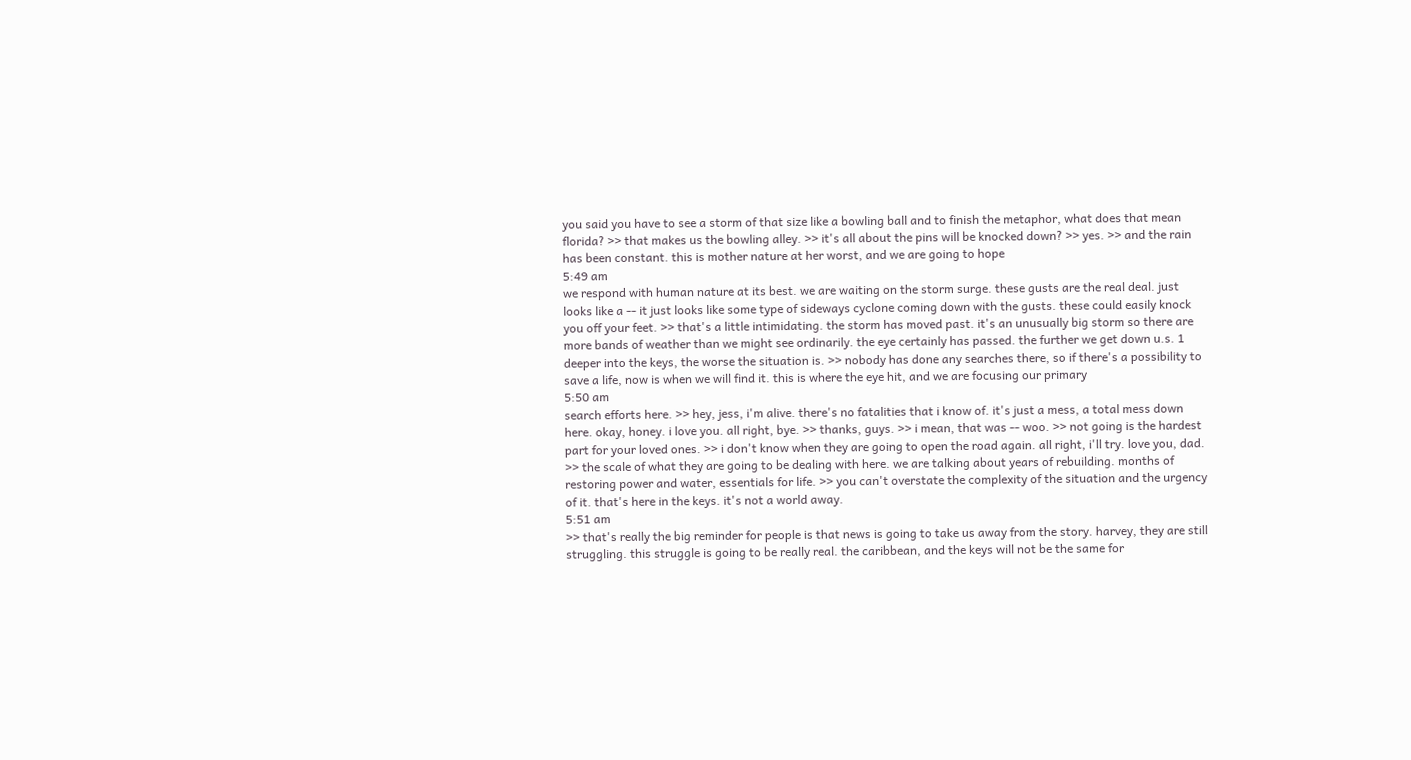you said you have to see a storm of that size like a bowling ball and to finish the metaphor, what does that mean florida? >> that makes us the bowling alley. >> it's all about the pins will be knocked down? >> yes. >> and the rain has been constant. this is mother nature at her worst, and we are going to hope
5:49 am
we respond with human nature at its best. we are waiting on the storm surge. these gusts are the real deal. just looks like a -- it just looks like some type of sideways cyclone coming down with the gusts. these could easily knock you off your feet. >> that's a little intimidating. the storm has moved past. it's an unusually big storm so there are more bands of weather than we might see ordinarily. the eye certainly has passed. the further we get down u.s. 1 deeper into the keys, the worse the situation is. >> nobody has done any searches there, so if there's a possibility to save a life, now is when we will find it. this is where the eye hit, and we are focusing our primary
5:50 am
search efforts here. >> hey, jess, i'm alive. there's no fatalities that i know of. it's just a mess, a total mess down here. okay, honey. i love you. all right, bye. >> thanks, guys. >> i mean, that was -- woo. >> not going is the hardest part for your loved ones. >> i don't know when they are going to open the road again. all right, i'll try. love you, dad. >> the scale of what they are going to be dealing with here. we are talking about years of rebuilding. months of restoring power and water, essentials for life. >> you can't overstate the complexity of the situation and the urgency of it. that's here in the keys. it's not a world away.
5:51 am
>> that's really the big reminder for people is that news is going to take us away from the story. harvey, they are still struggling. this struggle is going to be really real. the caribbean, and the keys will not be the same for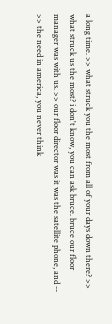a long time. >> what struck you the most from all of your days down there? >> what struck us the most? i don't know, you can ask bruce. bruce our floor manager was with us. >> our floor director was it was the satellite phone, and -- >> the need in america, you never think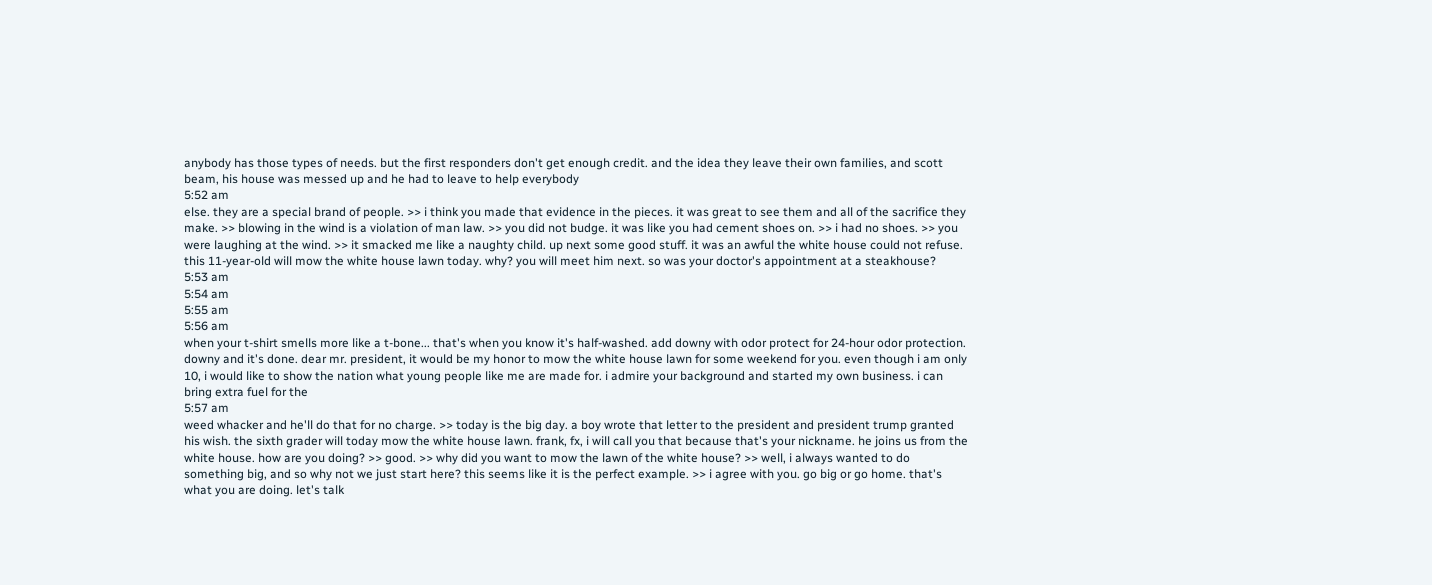anybody has those types of needs. but the first responders don't get enough credit. and the idea they leave their own families, and scott beam, his house was messed up and he had to leave to help everybody
5:52 am
else. they are a special brand of people. >> i think you made that evidence in the pieces. it was great to see them and all of the sacrifice they make. >> blowing in the wind is a violation of man law. >> you did not budge. it was like you had cement shoes on. >> i had no shoes. >> you were laughing at the wind. >> it smacked me like a naughty child. up next some good stuff. it was an awful the white house could not refuse. this 11-year-old will mow the white house lawn today. why? you will meet him next. so was your doctor's appointment at a steakhouse?
5:53 am
5:54 am
5:55 am
5:56 am
when your t-shirt smells more like a t-bone... that's when you know it's half-washed. add downy with odor protect for 24-hour odor protection. downy and it's done. dear mr. president, it would be my honor to mow the white house lawn for some weekend for you. even though i am only 10, i would like to show the nation what young people like me are made for. i admire your background and started my own business. i can bring extra fuel for the
5:57 am
weed whacker and he'll do that for no charge. >> today is the big day. a boy wrote that letter to the president and president trump granted his wish. the sixth grader will today mow the white house lawn. frank, fx, i will call you that because that's your nickname. he joins us from the white house. how are you doing? >> good. >> why did you want to mow the lawn of the white house? >> well, i always wanted to do something big, and so why not we just start here? this seems like it is the perfect example. >> i agree with you. go big or go home. that's what you are doing. let's talk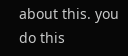about this. you do this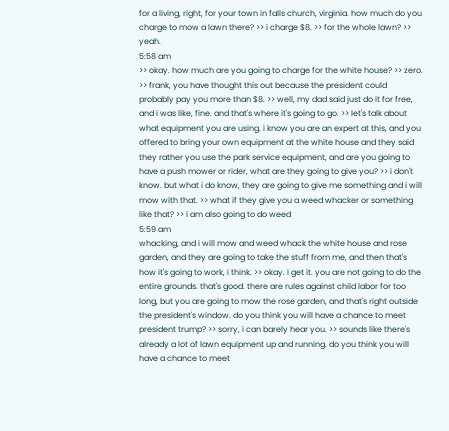for a living, right, for your town in falls church, virginia. how much do you charge to mow a lawn there? >> i charge $8. >> for the whole lawn? >> yeah.
5:58 am
>> okay. how much are you going to charge for the white house? >> zero. >> frank, you have thought this out because the president could probably pay you more than $8. >> well, my dad said just do it for free, and i was like, fine. and that's where it's going to go. >> let's talk about what equipment you are using. i know you are an expert at this, and you offered to bring your own equipment at the white house and they said they rather you use the park service equipment, and are you going to have a push mower or rider, what are they going to give you? >> i don't know. but what i do know, they are going to give me something and i will mow with that. >> what if they give you a weed whacker or something like that? >> i am also going to do weed
5:59 am
whacking, and i will mow and weed whack the white house and rose garden, and they are going to take the stuff from me, and then that's how it's going to work, i think. >> okay. i get it. you are not going to do the entire grounds. that's good. there are rules against child labor for too long, but you are going to mow the rose garden, and that's right outside the president's window. do you think you will have a chance to meet president trump? >> sorry, i can barely hear you. >> sounds like there's already a lot of lawn equipment up and running. do you think you will have a chance to meet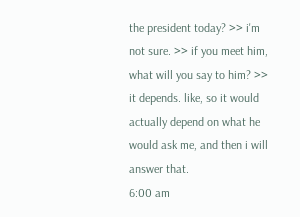the president today? >> i'm not sure. >> if you meet him, what will you say to him? >> it depends. like, so it would actually depend on what he would ask me, and then i will answer that.
6:00 am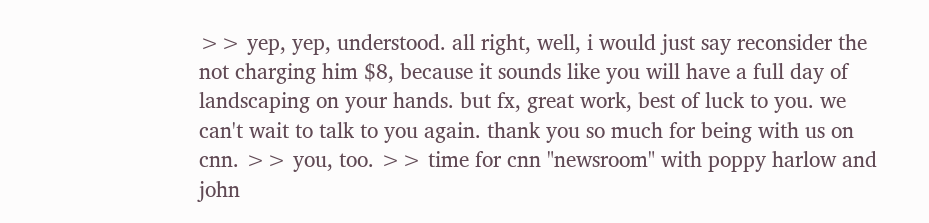>> yep, yep, understood. all right, well, i would just say reconsider the not charging him $8, because it sounds like you will have a full day of landscaping on your hands. but fx, great work, best of luck to you. we can't wait to talk to you again. thank you so much for being with us on cnn. >> you, too. >> time for cnn "newsroom" with poppy harlow and john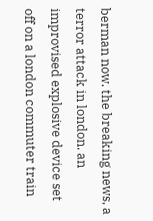berman now. the breaking news, a terror attack in london. an improvised explosive device set off on a london commuter train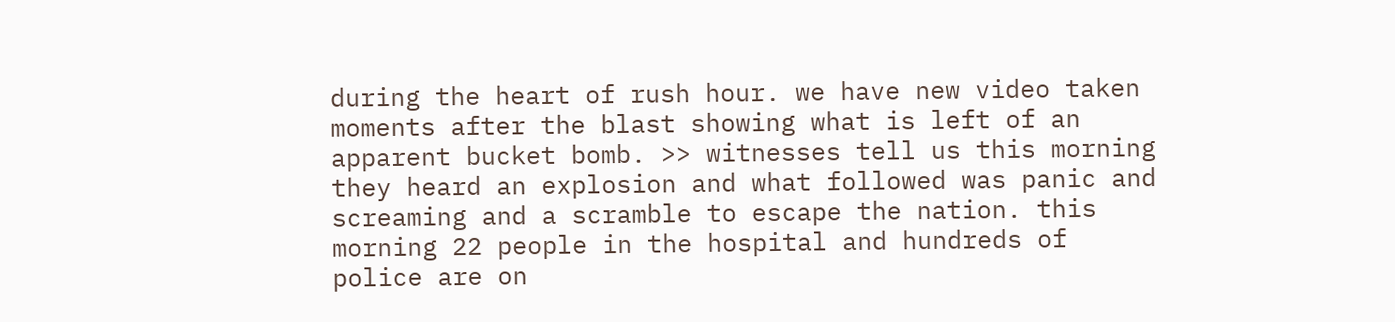during the heart of rush hour. we have new video taken moments after the blast showing what is left of an apparent bucket bomb. >> witnesses tell us this morning they heard an explosion and what followed was panic and screaming and a scramble to escape the nation. this morning 22 people in the hospital and hundreds of police are on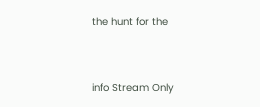the hunt for the


info Stream Only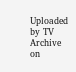Uploaded by TV Archive on